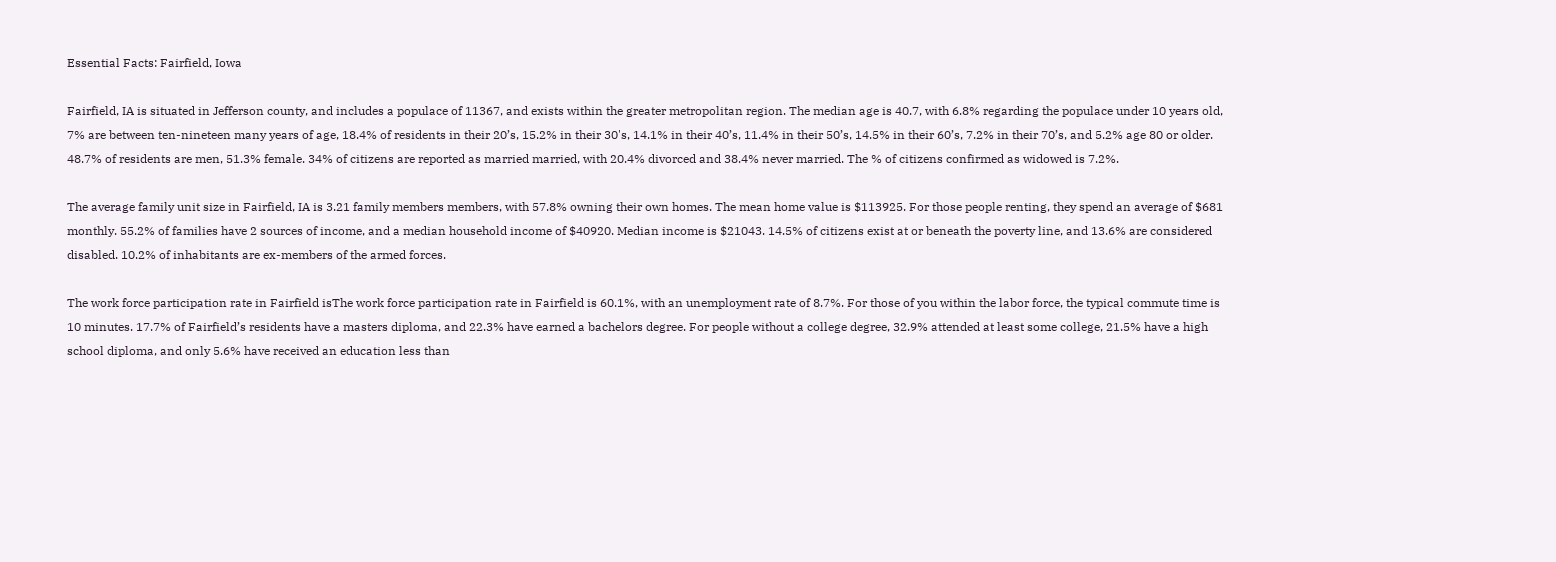Essential Facts: Fairfield, Iowa

Fairfield, IA is situated in Jefferson county, and includes a populace of 11367, and exists within the greater metropolitan region. The median age is 40.7, with 6.8% regarding the populace under 10 years old, 7% are between ten-nineteen many years of age, 18.4% of residents in their 20’s, 15.2% in their 30's, 14.1% in their 40’s, 11.4% in their 50’s, 14.5% in their 60’s, 7.2% in their 70’s, and 5.2% age 80 or older. 48.7% of residents are men, 51.3% female. 34% of citizens are reported as married married, with 20.4% divorced and 38.4% never married. The % of citizens confirmed as widowed is 7.2%.

The average family unit size in Fairfield, IA is 3.21 family members members, with 57.8% owning their own homes. The mean home value is $113925. For those people renting, they spend an average of $681 monthly. 55.2% of families have 2 sources of income, and a median household income of $40920. Median income is $21043. 14.5% of citizens exist at or beneath the poverty line, and 13.6% are considered disabled. 10.2% of inhabitants are ex-members of the armed forces.

The work force participation rate in Fairfield isThe work force participation rate in Fairfield is 60.1%, with an unemployment rate of 8.7%. For those of you within the labor force, the typical commute time is 10 minutes. 17.7% of Fairfield’s residents have a masters diploma, and 22.3% have earned a bachelors degree. For people without a college degree, 32.9% attended at least some college, 21.5% have a high school diploma, and only 5.6% have received an education less than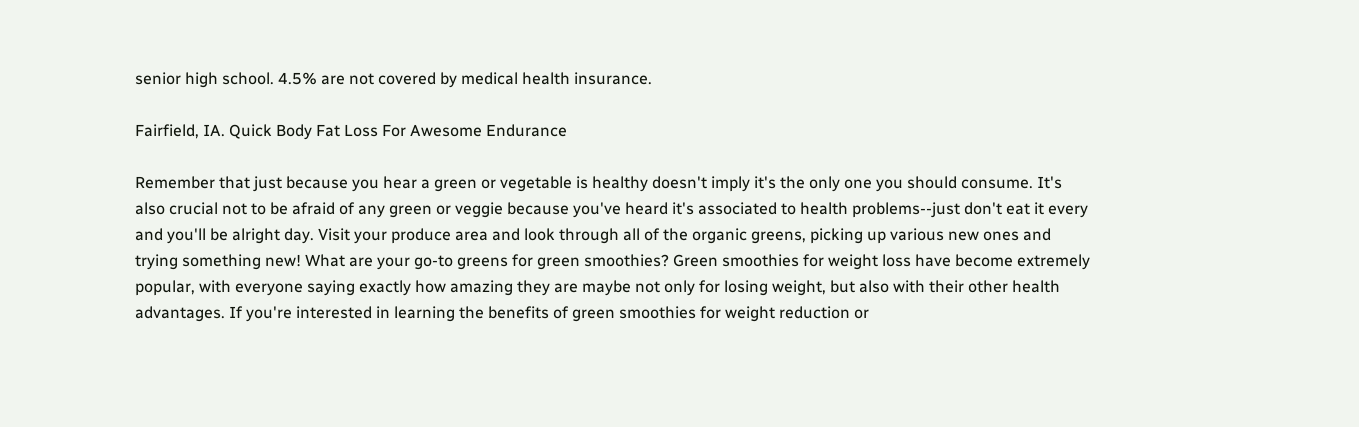senior high school. 4.5% are not covered by medical health insurance.

Fairfield, IA. Quick Body Fat Loss For Awesome Endurance

Remember that just because you hear a green or vegetable is healthy doesn't imply it's the only one you should consume. It's also crucial not to be afraid of any green or veggie because you've heard it's associated to health problems--just don't eat it every and you'll be alright day. Visit your produce area and look through all of the organic greens, picking up various new ones and trying something new! What are your go-to greens for green smoothies? Green smoothies for weight loss have become extremely popular, with everyone saying exactly how amazing they are maybe not only for losing weight, but also with their other health advantages. If you're interested in learning the benefits of green smoothies for weight reduction or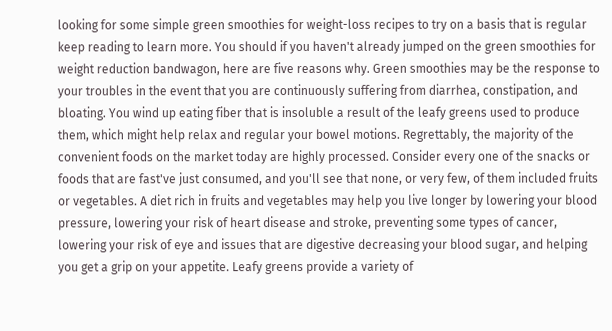looking for some simple green smoothies for weight-loss recipes to try on a basis that is regular keep reading to learn more. You should if you haven't already jumped on the green smoothies for weight reduction bandwagon, here are five reasons why. Green smoothies may be the response to your troubles in the event that you are continuously suffering from diarrhea, constipation, and bloating. You wind up eating fiber that is insoluble a result of the leafy greens used to produce them, which might help relax and regular your bowel motions. Regrettably, the majority of the convenient foods on the market today are highly processed. Consider every one of the snacks or foods that are fast've just consumed, and you'll see that none, or very few, of them included fruits or vegetables. A diet rich in fruits and vegetables may help you live longer by lowering your blood pressure, lowering your risk of heart disease and stroke, preventing some types of cancer, lowering your risk of eye and issues that are digestive decreasing your blood sugar, and helping you get a grip on your appetite. Leafy greens provide a variety of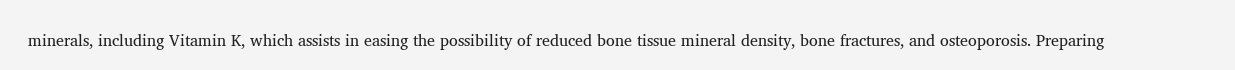minerals, including Vitamin K, which assists in easing the possibility of reduced bone tissue mineral density, bone fractures, and osteoporosis. Preparing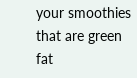your smoothies that are green fat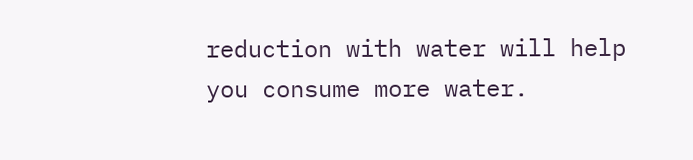reduction with water will help you consume more water.